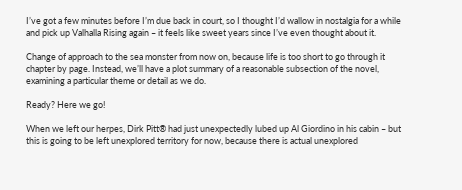I’ve got a few minutes before I’m due back in court, so I thought I’d wallow in nostalgia for a while and pick up Valhalla Rising again – it feels like sweet years since I’ve even thought about it.

Change of approach to the sea monster from now on, because life is too short to go through it chapter by page. Instead, we’ll have a plot summary of a reasonable subsection of the novel, examining a particular theme or detail as we do.

Ready? Here we go!

When we left our herpes, Dirk Pitt® had just unexpectedly lubed up Al Giordino in his cabin – but this is going to be left unexplored territory for now, because there is actual unexplored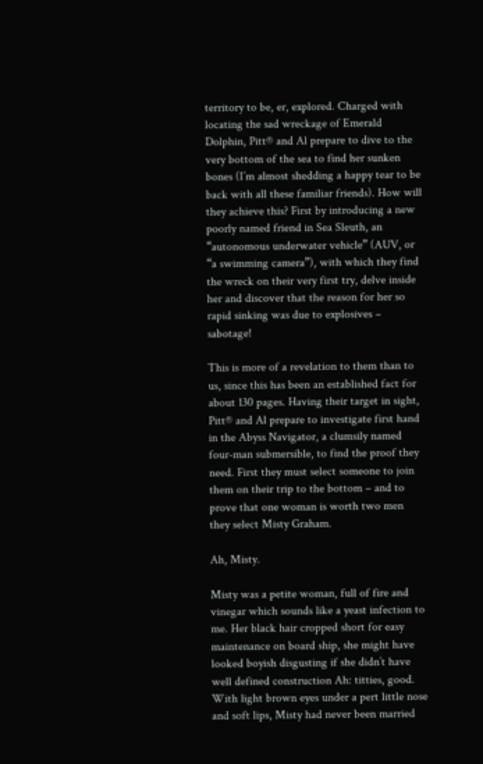territory to be, er, explored. Charged with locating the sad wreckage of Emerald Dolphin, Pitt® and Al prepare to dive to the very bottom of the sea to find her sunken bones (I’m almost shedding a happy tear to be back with all these familiar friends). How will they achieve this? First by introducing a new poorly named friend in Sea Sleuth, an “autonomous underwater vehicle” (AUV, or “a swimming camera”), with which they find the wreck on their very first try, delve inside her and discover that the reason for her so rapid sinking was due to explosives – sabotage!

This is more of a revelation to them than to us, since this has been an established fact for about 130 pages. Having their target in sight, Pitt® and Al prepare to investigate first hand in the Abyss Navigator, a clumsily named four-man submersible, to find the proof they need. First they must select someone to join them on their trip to the bottom – and to prove that one woman is worth two men they select Misty Graham.

Ah, Misty.

Misty was a petite woman, full of fire and vinegar which sounds like a yeast infection to me. Her black hair cropped short for easy maintenance on board ship, she might have looked boyish disgusting if she didn’t have well defined construction Ah: titties, good. With light brown eyes under a pert little nose and soft lips, Misty had never been married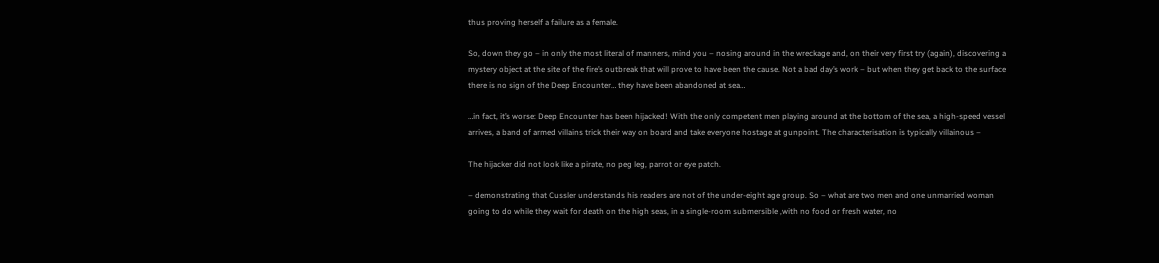thus proving herself a failure as a female.

So, down they go – in only the most literal of manners, mind you – nosing around in the wreckage and, on their very first try (again), discovering a mystery object at the site of the fire’s outbreak that will prove to have been the cause. Not a bad day’s work – but when they get back to the surface there is no sign of the Deep Encounter… they have been abandoned at sea…

…in fact, it’s worse: Deep Encounter has been hijacked! With the only competent men playing around at the bottom of the sea, a high-speed vessel arrives, a band of armed villains trick their way on board and take everyone hostage at gunpoint. The characterisation is typically villainous –

The hijacker did not look like a pirate, no peg leg, parrot or eye patch.

– demonstrating that Cussler understands his readers are not of the under-eight age group. So – what are two men and one unmarried woman going to do while they wait for death on the high seas, in a single-room submersible ,with no food or fresh water, no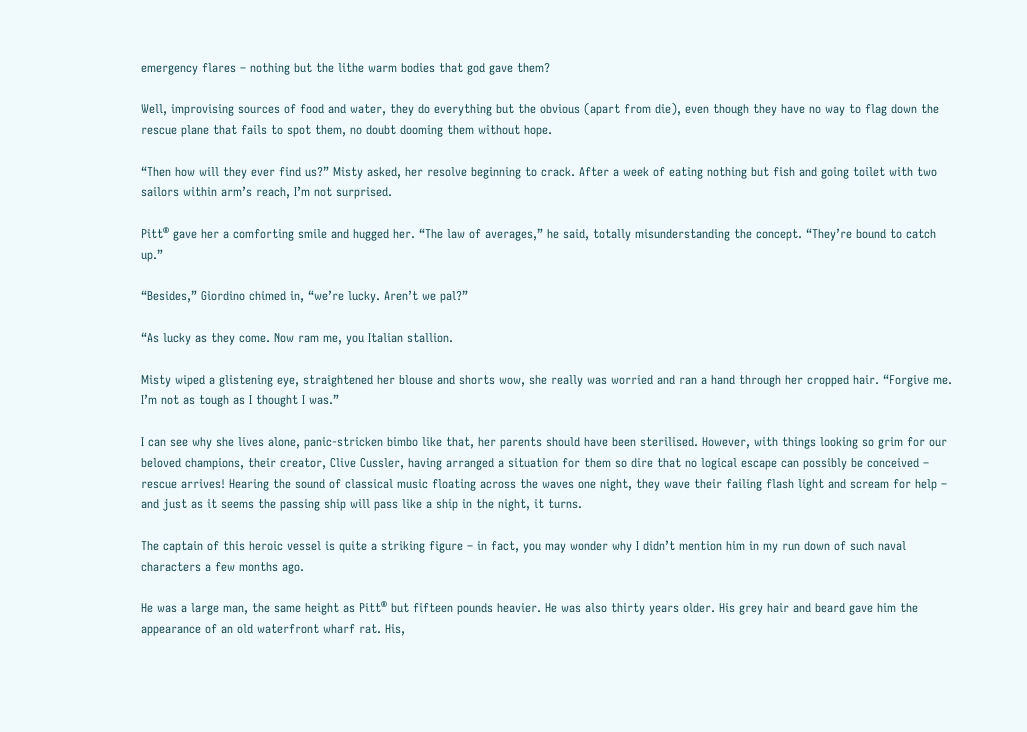emergency flares – nothing but the lithe warm bodies that god gave them?

Well, improvising sources of food and water, they do everything but the obvious (apart from die), even though they have no way to flag down the rescue plane that fails to spot them, no doubt dooming them without hope.

“Then how will they ever find us?” Misty asked, her resolve beginning to crack. After a week of eating nothing but fish and going toilet with two sailors within arm’s reach, I’m not surprised.

Pitt® gave her a comforting smile and hugged her. “The law of averages,” he said, totally misunderstanding the concept. “They’re bound to catch up.”

“Besides,” Giordino chimed in, “we’re lucky. Aren’t we pal?”

“As lucky as they come. Now ram me, you Italian stallion.

Misty wiped a glistening eye, straightened her blouse and shorts wow, she really was worried and ran a hand through her cropped hair. “Forgive me. I’m not as tough as I thought I was.”

I can see why she lives alone, panic-stricken bimbo like that, her parents should have been sterilised. However, with things looking so grim for our beloved champions, their creator, Clive Cussler, having arranged a situation for them so dire that no logical escape can possibly be conceived – rescue arrives! Hearing the sound of classical music floating across the waves one night, they wave their failing flash light and scream for help – and just as it seems the passing ship will pass like a ship in the night, it turns.

The captain of this heroic vessel is quite a striking figure – in fact, you may wonder why I didn’t mention him in my run down of such naval characters a few months ago.

He was a large man, the same height as Pitt® but fifteen pounds heavier. He was also thirty years older. His grey hair and beard gave him the appearance of an old waterfront wharf rat. His,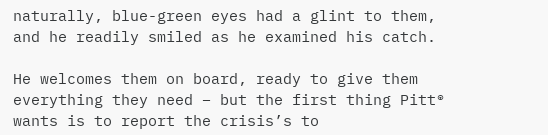naturally, blue-green eyes had a glint to them, and he readily smiled as he examined his catch.

He welcomes them on board, ready to give them everything they need – but the first thing Pitt® wants is to report the crisis’s to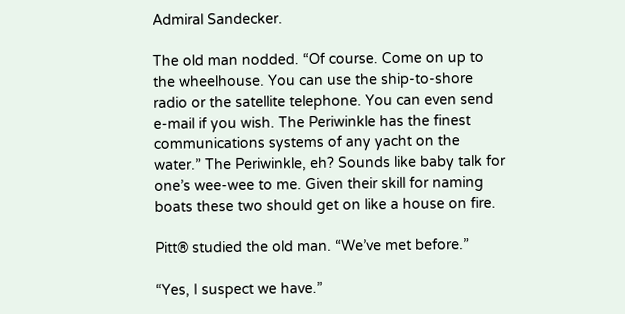Admiral Sandecker.

The old man nodded. “Of course. Come on up to the wheelhouse. You can use the ship-to-shore radio or the satellite telephone. You can even send e-mail if you wish. The Periwinkle has the finest communications systems of any yacht on the water.” The Periwinkle, eh? Sounds like baby talk for one’s wee-wee to me. Given their skill for naming boats these two should get on like a house on fire.

Pitt® studied the old man. “We’ve met before.”

“Yes, I suspect we have.”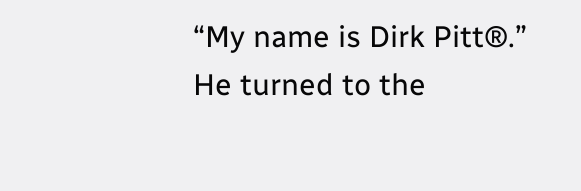“My name is Dirk Pitt®.” He turned to the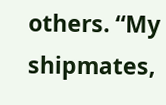others. “My shipmates,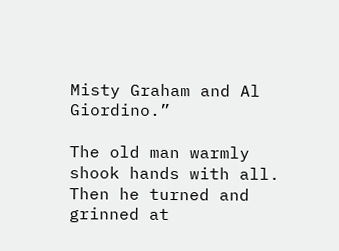Misty Graham and Al Giordino.”

The old man warmly shook hands with all. Then he turned and grinned at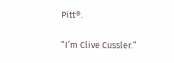Pitt®.

“I’m Clive Cussler.”